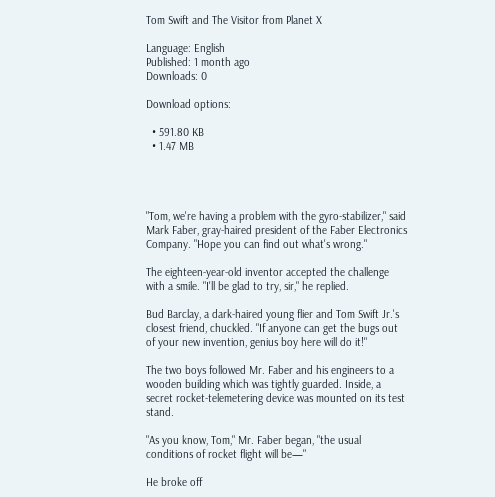Tom Swift and The Visitor from Planet X

Language: English
Published: 1 month ago
Downloads: 0

Download options:

  • 591.80 KB
  • 1.47 MB




"Tom, we're having a problem with the gyro-stabilizer," said Mark Faber, gray-haired president of the Faber Electronics Company. "Hope you can find out what's wrong."

The eighteen-year-old inventor accepted the challenge with a smile. "I'll be glad to try, sir," he replied.

Bud Barclay, a dark-haired young flier and Tom Swift Jr.'s closest friend, chuckled. "If anyone can get the bugs out of your new invention, genius boy here will do it!"

The two boys followed Mr. Faber and his engineers to a wooden building which was tightly guarded. Inside, a secret rocket-telemetering device was mounted on its test stand.

"As you know, Tom," Mr. Faber began, "the usual conditions of rocket flight will be—"

He broke off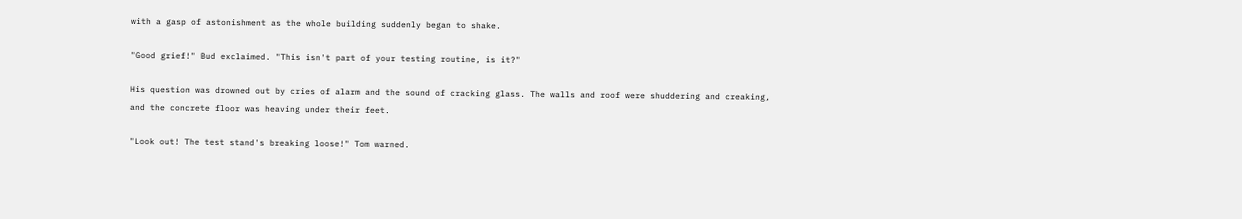with a gasp of astonishment as the whole building suddenly began to shake.

"Good grief!" Bud exclaimed. "This isn't part of your testing routine, is it?"

His question was drowned out by cries of alarm and the sound of cracking glass. The walls and roof were shuddering and creaking, and the concrete floor was heaving under their feet.

"Look out! The test stand's breaking loose!" Tom warned.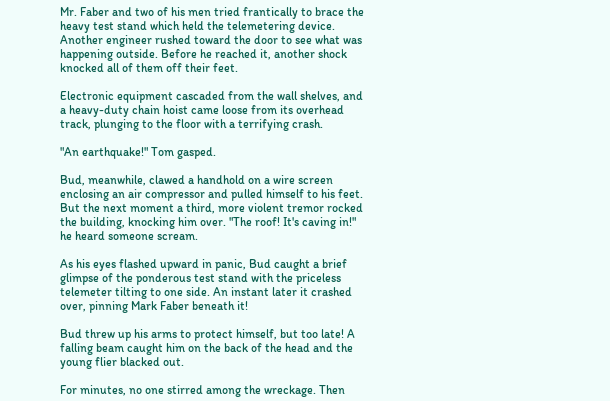Mr. Faber and two of his men tried frantically to brace the heavy test stand which held the telemetering device. Another engineer rushed toward the door to see what was happening outside. Before he reached it, another shock knocked all of them off their feet.

Electronic equipment cascaded from the wall shelves, and a heavy-duty chain hoist came loose from its overhead track, plunging to the floor with a terrifying crash.

"An earthquake!" Tom gasped.

Bud, meanwhile, clawed a handhold on a wire screen enclosing an air compressor and pulled himself to his feet. But the next moment a third, more violent tremor rocked the building, knocking him over. "The roof! It's caving in!" he heard someone scream.

As his eyes flashed upward in panic, Bud caught a brief glimpse of the ponderous test stand with the priceless telemeter tilting to one side. An instant later it crashed over, pinning Mark Faber beneath it!

Bud threw up his arms to protect himself, but too late! A falling beam caught him on the back of the head and the young flier blacked out.

For minutes, no one stirred among the wreckage. Then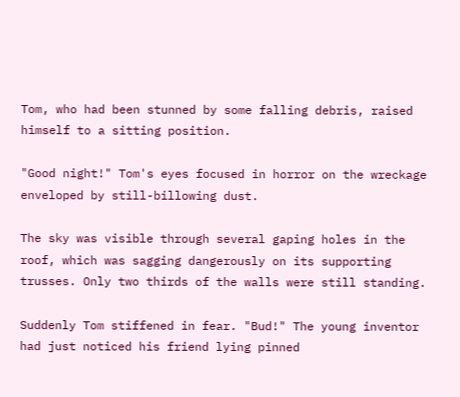Tom, who had been stunned by some falling debris, raised himself to a sitting position.

"Good night!" Tom's eyes focused in horror on the wreckage enveloped by still-billowing dust.

The sky was visible through several gaping holes in the roof, which was sagging dangerously on its supporting trusses. Only two thirds of the walls were still standing.

Suddenly Tom stiffened in fear. "Bud!" The young inventor had just noticed his friend lying pinned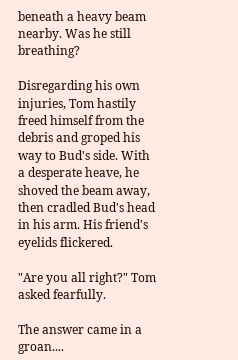beneath a heavy beam nearby. Was he still breathing?

Disregarding his own injuries, Tom hastily freed himself from the debris and groped his way to Bud's side. With a desperate heave, he shoved the beam away, then cradled Bud's head in his arm. His friend's eyelids flickered.

"Are you all right?" Tom asked fearfully.

The answer came in a groan....